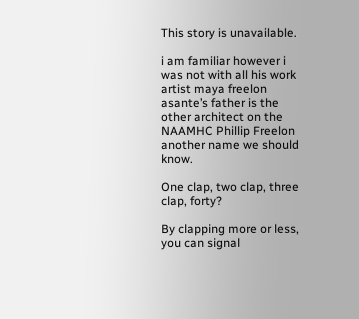This story is unavailable.

i am familiar however i was not with all his work artist maya freelon asante’s father is the other architect on the NAAMHC Phillip Freelon another name we should know.

One clap, two clap, three clap, forty?

By clapping more or less, you can signal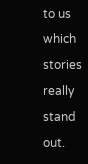to us which stories really stand out.